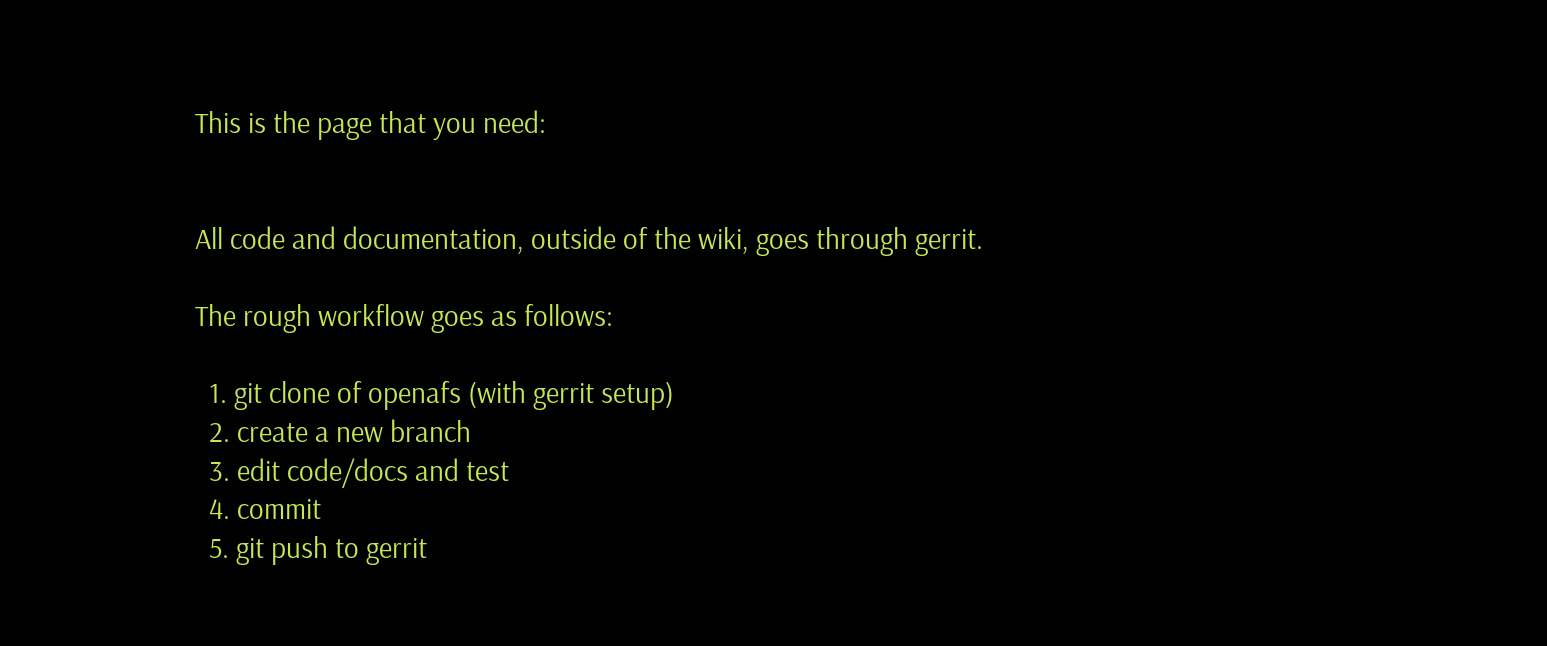This is the page that you need:


All code and documentation, outside of the wiki, goes through gerrit.

The rough workflow goes as follows:

  1. git clone of openafs (with gerrit setup)
  2. create a new branch
  3. edit code/docs and test
  4. commit
  5. git push to gerrit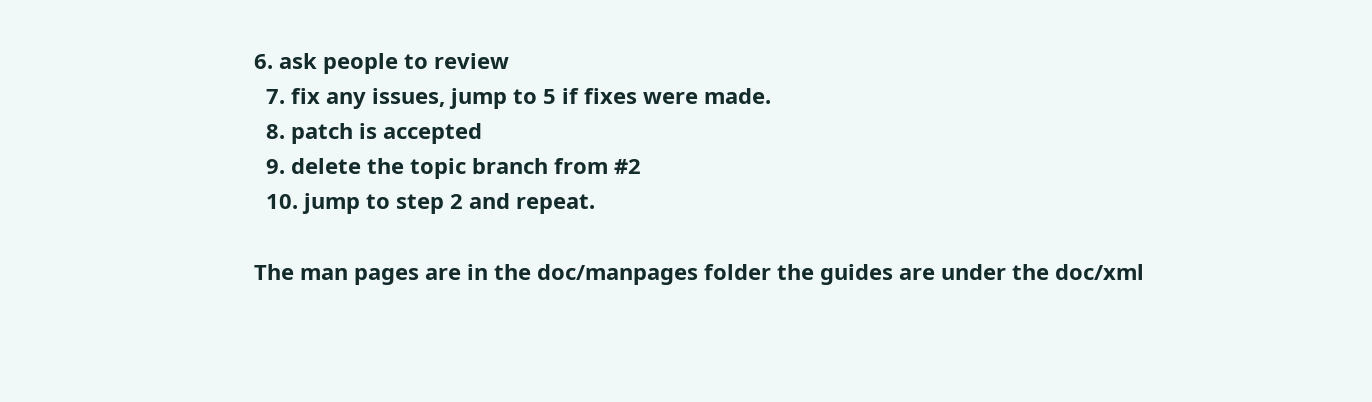6. ask people to review
  7. fix any issues, jump to 5 if fixes were made.
  8. patch is accepted
  9. delete the topic branch from #2
  10. jump to step 2 and repeat.

The man pages are in the doc/manpages folder the guides are under the doc/xml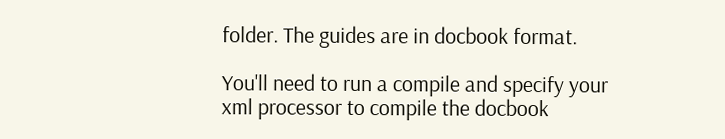folder. The guides are in docbook format.

You'll need to run a compile and specify your xml processor to compile the docbook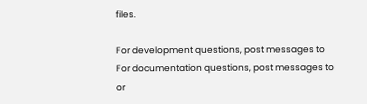files.

For development questions, post messages to For documentation questions, post messages to
or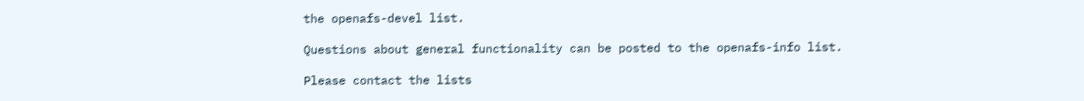the openafs-devel list.

Questions about general functionality can be posted to the openafs-info list.

Please contact the lists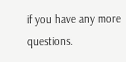if you have any more questions.